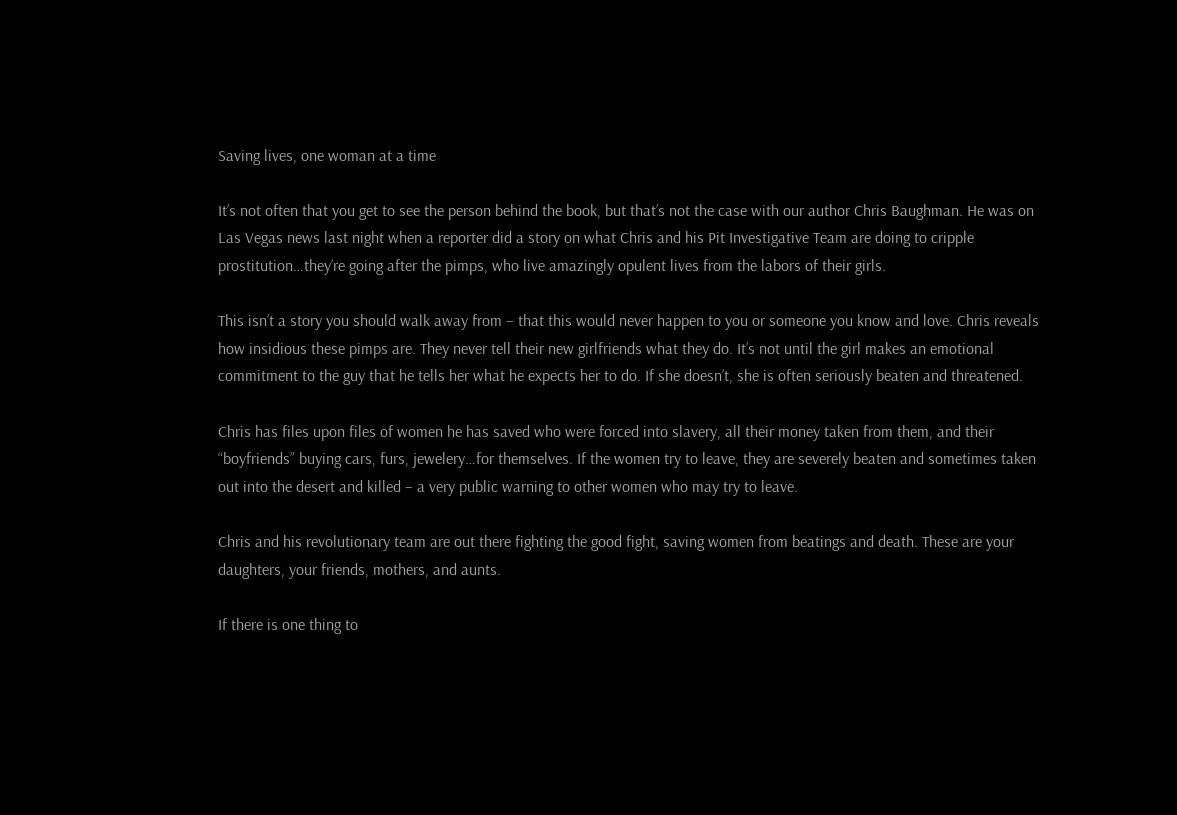Saving lives, one woman at a time

It’s not often that you get to see the person behind the book, but that’s not the case with our author Chris Baughman. He was on Las Vegas news last night when a reporter did a story on what Chris and his Pit Investigative Team are doing to cripple prostitution…they’re going after the pimps, who live amazingly opulent lives from the labors of their girls.

This isn’t a story you should walk away from – that this would never happen to you or someone you know and love. Chris reveals how insidious these pimps are. They never tell their new girlfriends what they do. It’s not until the girl makes an emotional commitment to the guy that he tells her what he expects her to do. If she doesn’t, she is often seriously beaten and threatened.

Chris has files upon files of women he has saved who were forced into slavery, all their money taken from them, and their “boyfriends” buying cars, furs, jewelery…for themselves. If the women try to leave, they are severely beaten and sometimes taken out into the desert and killed – a very public warning to other women who may try to leave.

Chris and his revolutionary team are out there fighting the good fight, saving women from beatings and death. These are your daughters, your friends, mothers, and aunts.

If there is one thing to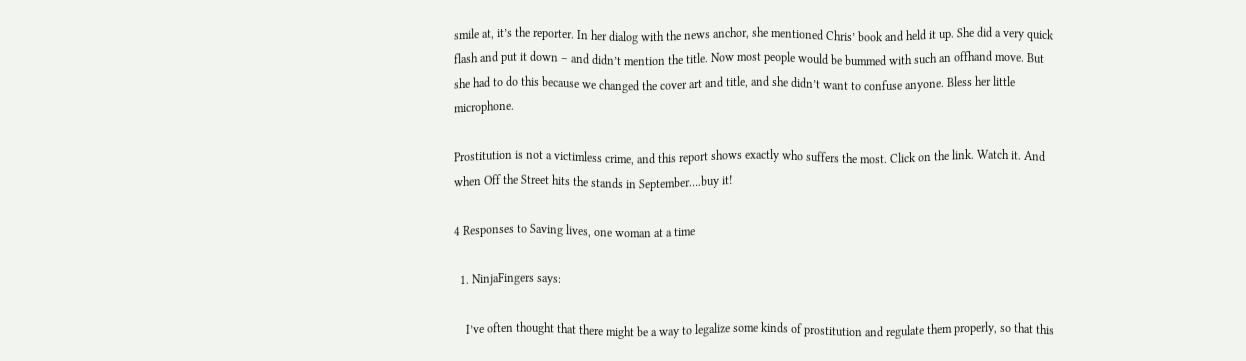smile at, it’s the reporter. In her dialog with the news anchor, she mentioned Chris’ book and held it up. She did a very quick flash and put it down – and didn’t mention the title. Now most people would be bummed with such an offhand move. But she had to do this because we changed the cover art and title, and she didn’t want to confuse anyone. Bless her little microphone.

Prostitution is not a victimless crime, and this report shows exactly who suffers the most. Click on the link. Watch it. And when Off the Street hits the stands in September….buy it!

4 Responses to Saving lives, one woman at a time

  1. NinjaFingers says:

    I’ve often thought that there might be a way to legalize some kinds of prostitution and regulate them properly, so that this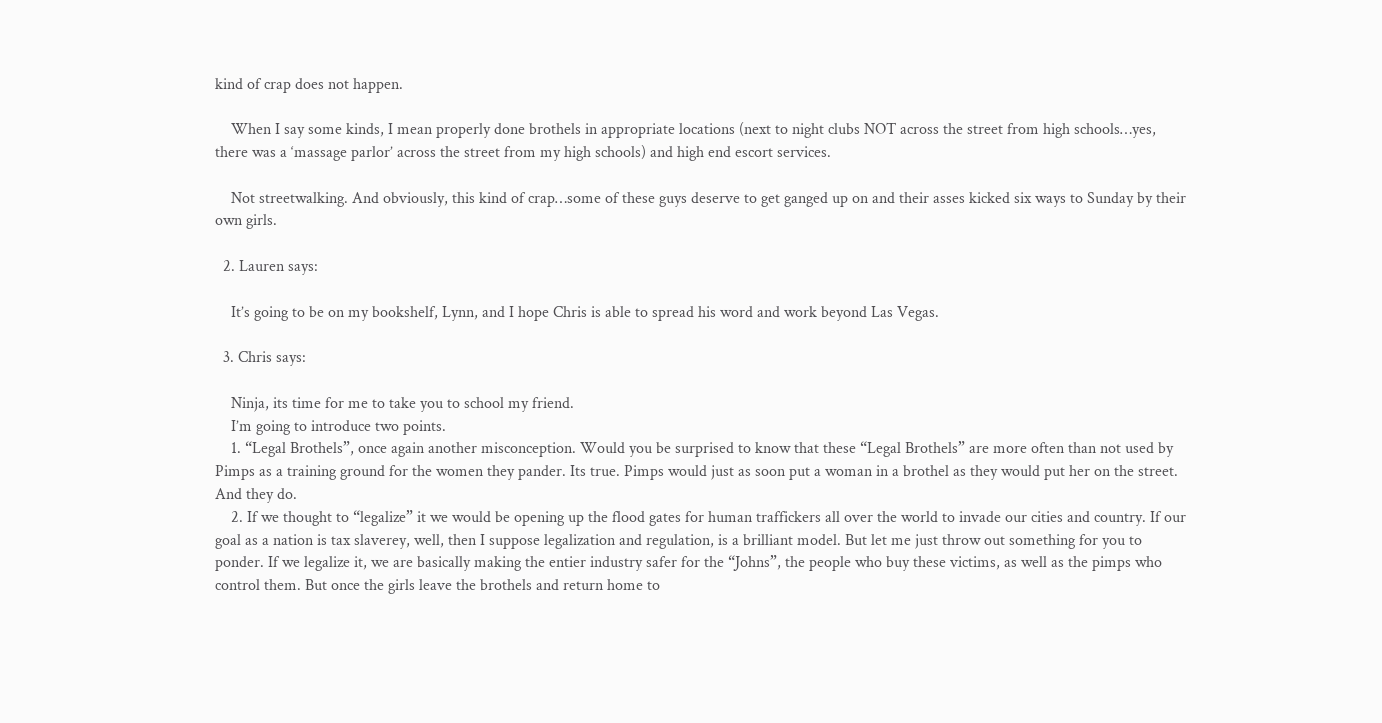kind of crap does not happen.

    When I say some kinds, I mean properly done brothels in appropriate locations (next to night clubs NOT across the street from high schools…yes, there was a ‘massage parlor’ across the street from my high schools) and high end escort services.

    Not streetwalking. And obviously, this kind of crap…some of these guys deserve to get ganged up on and their asses kicked six ways to Sunday by their own girls.

  2. Lauren says:

    It’s going to be on my bookshelf, Lynn, and I hope Chris is able to spread his word and work beyond Las Vegas.

  3. Chris says:

    Ninja, its time for me to take you to school my friend.
    I’m going to introduce two points.
    1. “Legal Brothels”, once again another misconception. Would you be surprised to know that these “Legal Brothels” are more often than not used by Pimps as a training ground for the women they pander. Its true. Pimps would just as soon put a woman in a brothel as they would put her on the street. And they do.
    2. If we thought to “legalize” it we would be opening up the flood gates for human traffickers all over the world to invade our cities and country. If our goal as a nation is tax slaverey, well, then I suppose legalization and regulation, is a brilliant model. But let me just throw out something for you to ponder. If we legalize it, we are basically making the entier industry safer for the “Johns”, the people who buy these victims, as well as the pimps who control them. But once the girls leave the brothels and return home to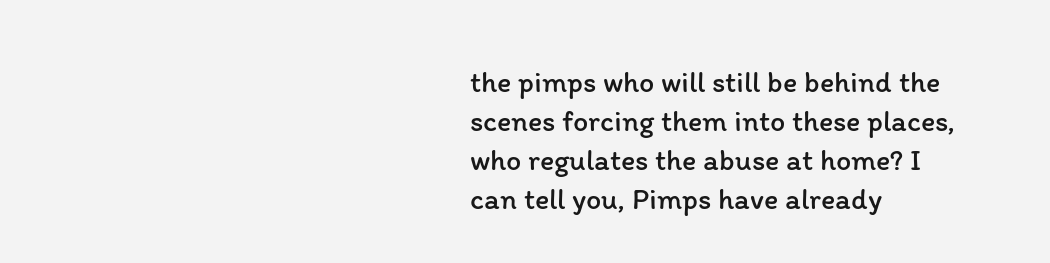the pimps who will still be behind the scenes forcing them into these places, who regulates the abuse at home? I can tell you, Pimps have already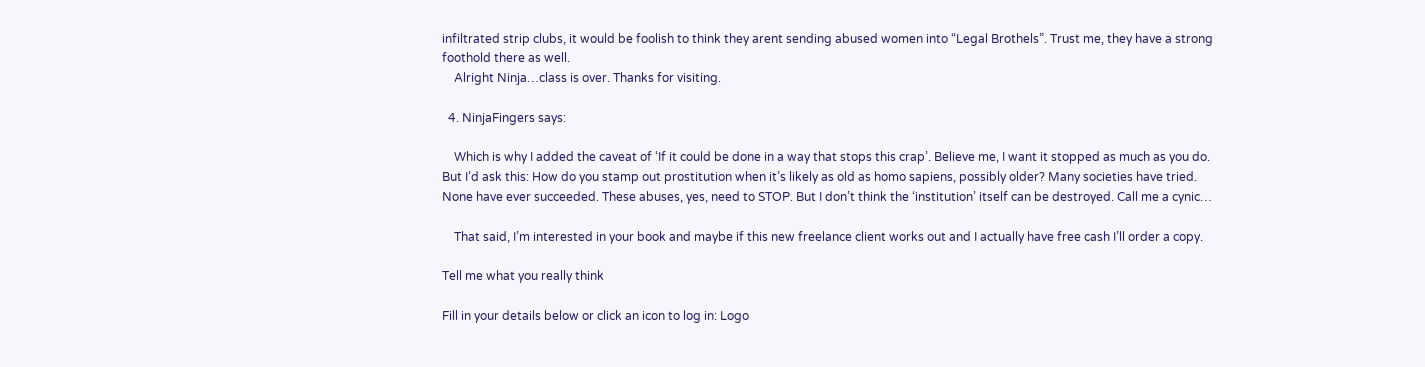infiltrated strip clubs, it would be foolish to think they arent sending abused women into “Legal Brothels”. Trust me, they have a strong foothold there as well.
    Alright Ninja…class is over. Thanks for visiting.

  4. NinjaFingers says:

    Which is why I added the caveat of ‘If it could be done in a way that stops this crap’. Believe me, I want it stopped as much as you do. But I’d ask this: How do you stamp out prostitution when it’s likely as old as homo sapiens, possibly older? Many societies have tried. None have ever succeeded. These abuses, yes, need to STOP. But I don’t think the ‘institution’ itself can be destroyed. Call me a cynic…

    That said, I’m interested in your book and maybe if this new freelance client works out and I actually have free cash I’ll order a copy.

Tell me what you really think

Fill in your details below or click an icon to log in: Logo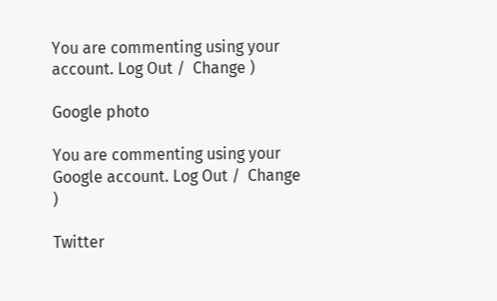You are commenting using your account. Log Out /  Change )

Google photo

You are commenting using your Google account. Log Out /  Change )

Twitter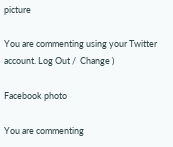picture

You are commenting using your Twitter account. Log Out /  Change )

Facebook photo

You are commenting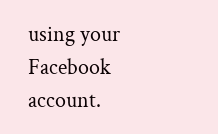using your Facebook account.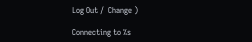Log Out /  Change )

Connecting to %s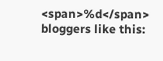<span>%d</span> bloggers like this: